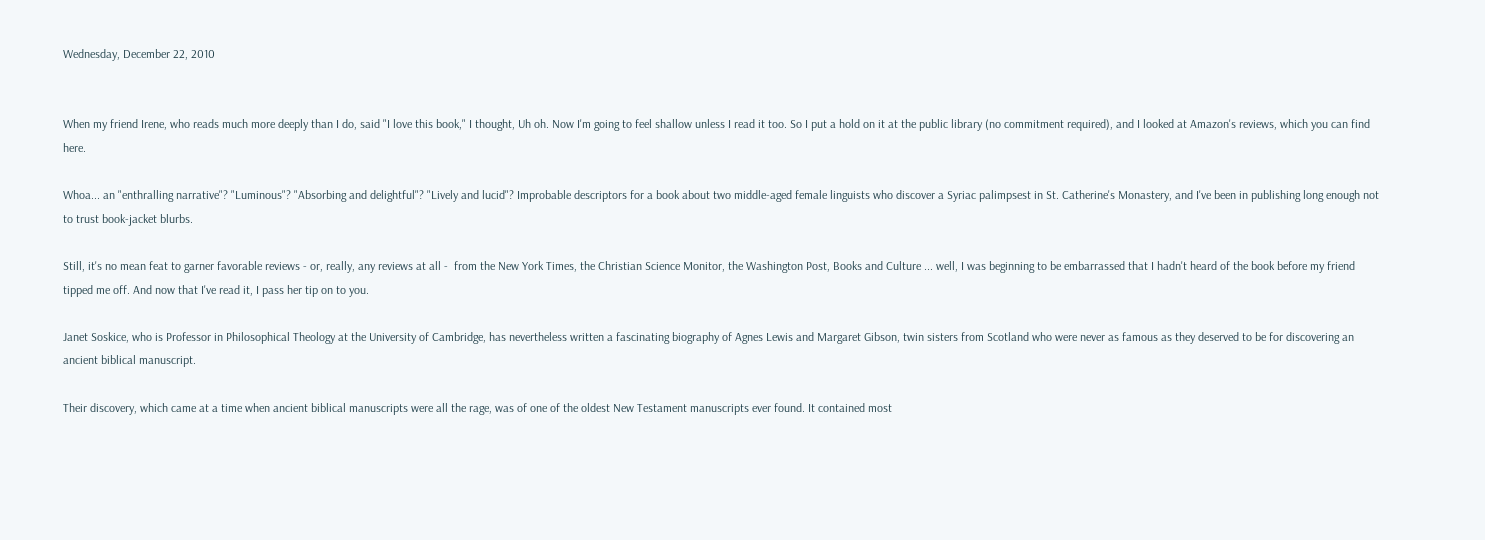Wednesday, December 22, 2010


When my friend Irene, who reads much more deeply than I do, said "I love this book," I thought, Uh oh. Now I'm going to feel shallow unless I read it too. So I put a hold on it at the public library (no commitment required), and I looked at Amazon's reviews, which you can find here.

Whoa... an "enthralling narrative"? "Luminous"? "Absorbing and delightful"? "Lively and lucid"? Improbable descriptors for a book about two middle-aged female linguists who discover a Syriac palimpsest in St. Catherine's Monastery, and I've been in publishing long enough not to trust book-jacket blurbs.

Still, it's no mean feat to garner favorable reviews - or, really, any reviews at all -  from the New York Times, the Christian Science Monitor, the Washington Post, Books and Culture ... well, I was beginning to be embarrassed that I hadn't heard of the book before my friend tipped me off. And now that I've read it, I pass her tip on to you.

Janet Soskice, who is Professor in Philosophical Theology at the University of Cambridge, has nevertheless written a fascinating biography of Agnes Lewis and Margaret Gibson, twin sisters from Scotland who were never as famous as they deserved to be for discovering an ancient biblical manuscript.

Their discovery, which came at a time when ancient biblical manuscripts were all the rage, was of one of the oldest New Testament manuscripts ever found. It contained most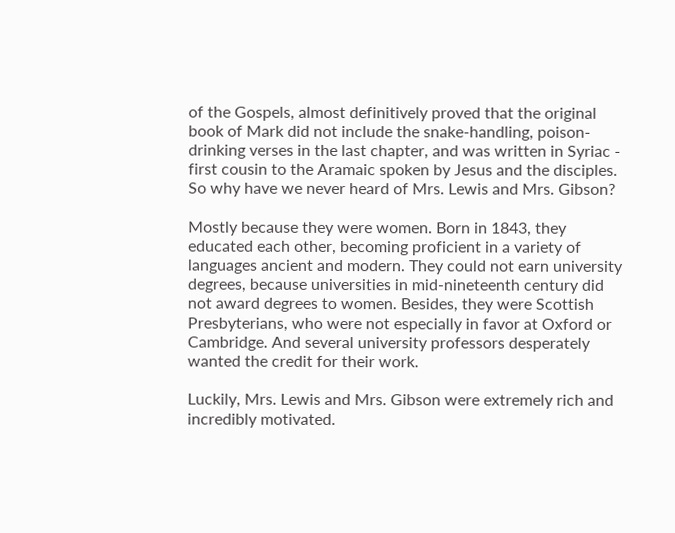of the Gospels, almost definitively proved that the original book of Mark did not include the snake-handling, poison-drinking verses in the last chapter, and was written in Syriac - first cousin to the Aramaic spoken by Jesus and the disciples. So why have we never heard of Mrs. Lewis and Mrs. Gibson?

Mostly because they were women. Born in 1843, they educated each other, becoming proficient in a variety of languages ancient and modern. They could not earn university degrees, because universities in mid-nineteenth century did not award degrees to women. Besides, they were Scottish Presbyterians, who were not especially in favor at Oxford or Cambridge. And several university professors desperately wanted the credit for their work.

Luckily, Mrs. Lewis and Mrs. Gibson were extremely rich and incredibly motivated.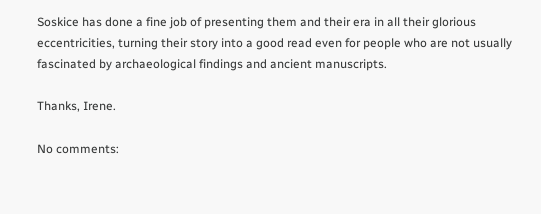Soskice has done a fine job of presenting them and their era in all their glorious eccentricities, turning their story into a good read even for people who are not usually fascinated by archaeological findings and ancient manuscripts.

Thanks, Irene.

No comments: